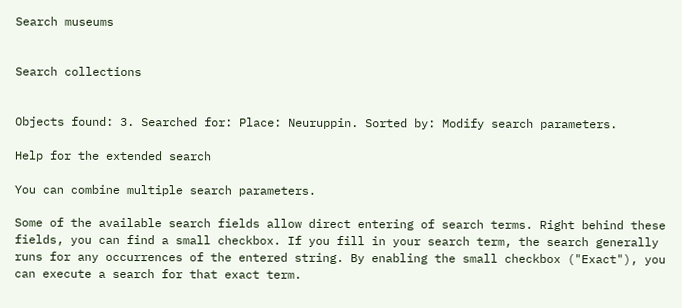Search museums


Search collections


Objects found: 3. Searched for: Place: Neuruppin. Sorted by: Modify search parameters.

Help for the extended search

You can combine multiple search parameters.

Some of the available search fields allow direct entering of search terms. Right behind these fields, you can find a small checkbox. If you fill in your search term, the search generally runs for any occurrences of the entered string. By enabling the small checkbox ("Exact"), you can execute a search for that exact term.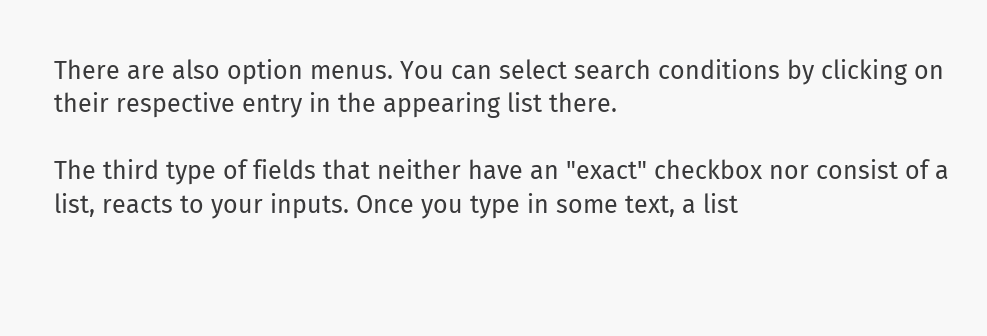There are also option menus. You can select search conditions by clicking on their respective entry in the appearing list there.

The third type of fields that neither have an "exact" checkbox nor consist of a list, reacts to your inputs. Once you type in some text, a list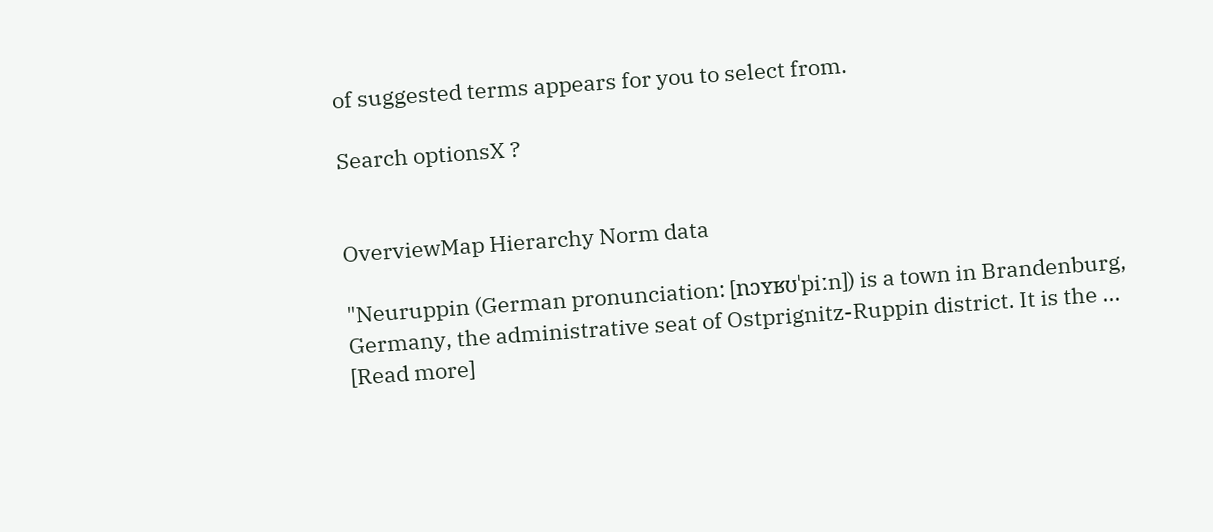of suggested terms appears for you to select from.

Search optionsX ?


OverviewMap Hierarchy Norm data

"Neuruppin (German pronunciation: [nɔʏʁʊˈpiːn]) is a town in Brandenburg, Germany, the administrative seat of Ostprignitz-Ruppin district. It is the ...
[Read more]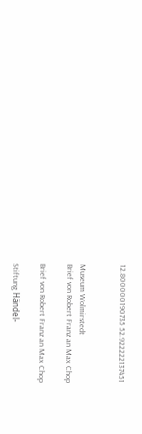12.800000190735 52.922222137451


Museum Wolmirstedt
Brief von Robert Franz an Max Chop

Brief von Robert Franz an Max Chop

Stiftung Händel-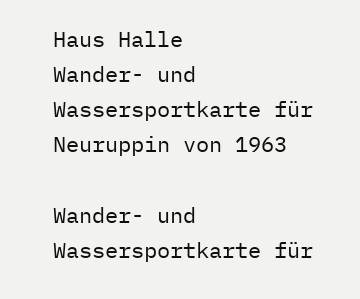Haus Halle
Wander- und Wassersportkarte für Neuruppin von 1963

Wander- und Wassersportkarte für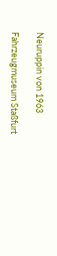Neuruppin von 1963

Fahrzeugmuseum Staßfurt